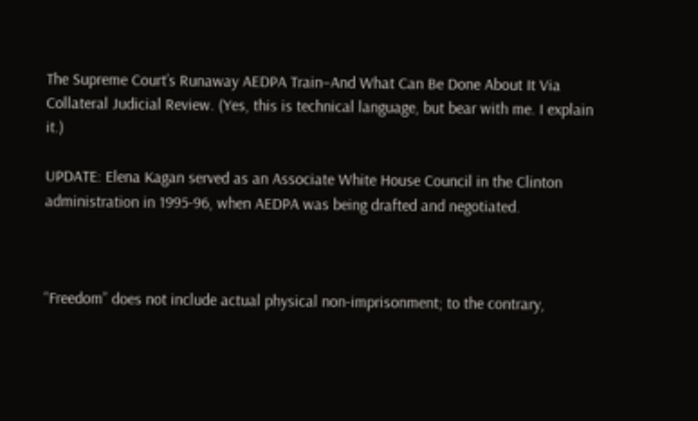The Supreme Court’s Runaway AEDPA Train–And What Can Be Done About It Via Collateral Judicial Review. (Yes, this is technical language, but bear with me. I explain it.)

UPDATE: Elena Kagan served as an Associate White House Council in the Clinton administration in 1995-96, when AEDPA was being drafted and negotiated.



“Freedom” does not include actual physical non-imprisonment; to the contrary,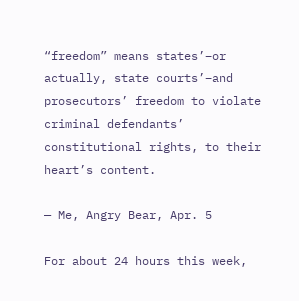“freedom” means states’–or actually, state courts’–and prosecutors’ freedom to violate criminal defendants’ constitutional rights, to their heart’s content.

— Me, Angry Bear, Apr. 5

For about 24 hours this week,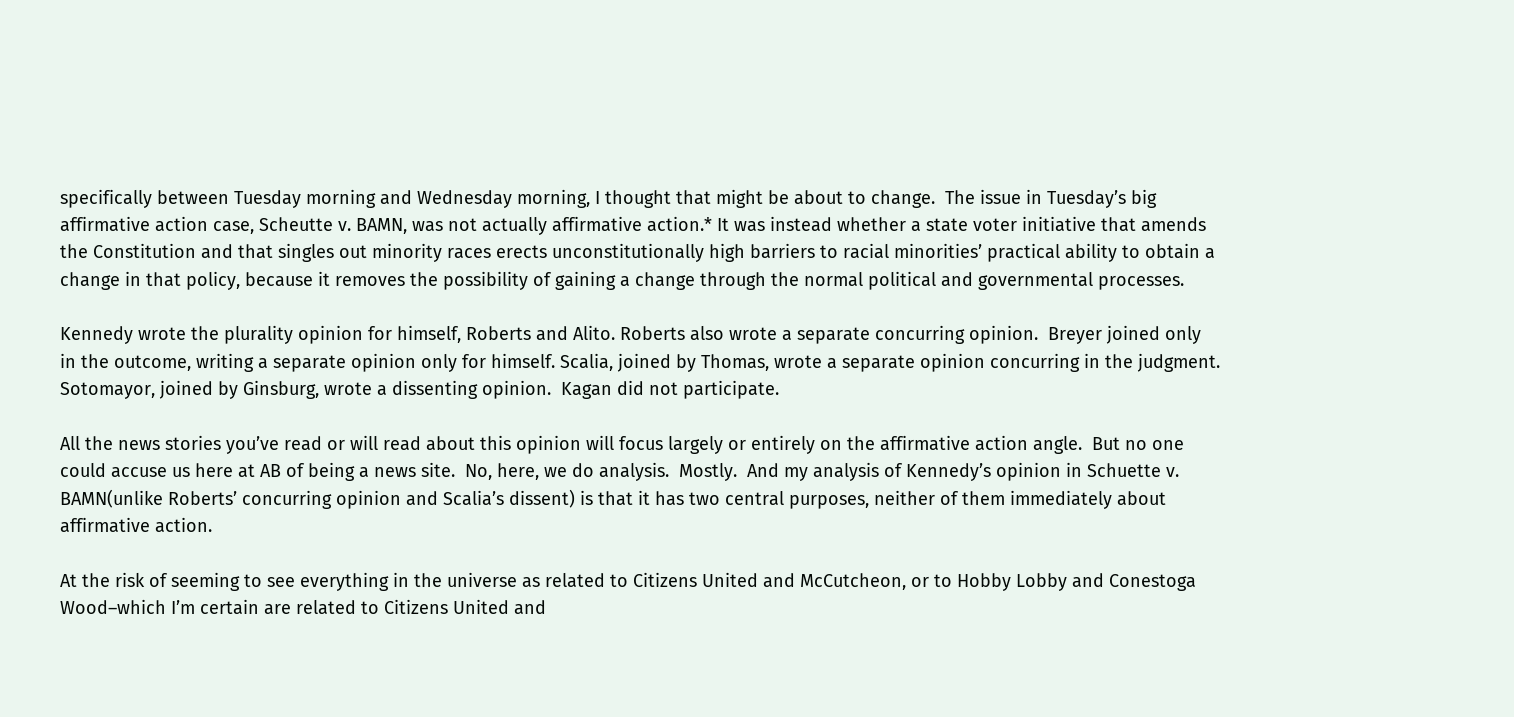specifically between Tuesday morning and Wednesday morning, I thought that might be about to change.  The issue in Tuesday’s big affirmative action case, Scheutte v. BAMN, was not actually affirmative action.* It was instead whether a state voter initiative that amends the Constitution and that singles out minority races erects unconstitutionally high barriers to racial minorities’ practical ability to obtain a change in that policy, because it removes the possibility of gaining a change through the normal political and governmental processes.

Kennedy wrote the plurality opinion for himself, Roberts and Alito. Roberts also wrote a separate concurring opinion.  Breyer joined only in the outcome, writing a separate opinion only for himself. Scalia, joined by Thomas, wrote a separate opinion concurring in the judgment. Sotomayor, joined by Ginsburg, wrote a dissenting opinion.  Kagan did not participate.

All the news stories you’ve read or will read about this opinion will focus largely or entirely on the affirmative action angle.  But no one could accuse us here at AB of being a news site.  No, here, we do analysis.  Mostly.  And my analysis of Kennedy’s opinion in Schuette v. BAMN(unlike Roberts’ concurring opinion and Scalia’s dissent) is that it has two central purposes, neither of them immediately about affirmative action.

At the risk of seeming to see everything in the universe as related to Citizens United and McCutcheon, or to Hobby Lobby and Conestoga Wood–which I’m certain are related to Citizens United and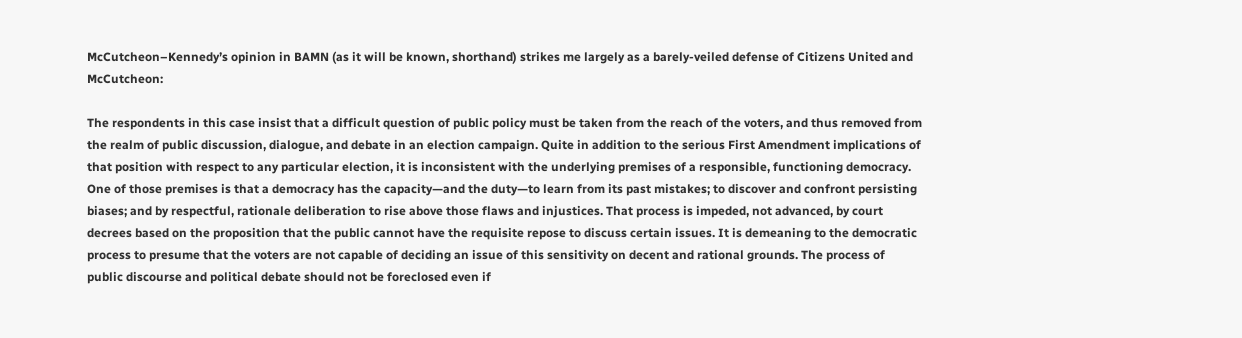McCutcheon–Kennedy’s opinion in BAMN (as it will be known, shorthand) strikes me largely as a barely-veiled defense of Citizens United and McCutcheon:

The respondents in this case insist that a difficult question of public policy must be taken from the reach of the voters, and thus removed from the realm of public discussion, dialogue, and debate in an election campaign. Quite in addition to the serious First Amendment implications of that position with respect to any particular election, it is inconsistent with the underlying premises of a responsible, functioning democracy. One of those premises is that a democracy has the capacity—and the duty—to learn from its past mistakes; to discover and confront persisting biases; and by respectful, rationale deliberation to rise above those flaws and injustices. That process is impeded, not advanced, by court decrees based on the proposition that the public cannot have the requisite repose to discuss certain issues. It is demeaning to the democratic process to presume that the voters are not capable of deciding an issue of this sensitivity on decent and rational grounds. The process of public discourse and political debate should not be foreclosed even if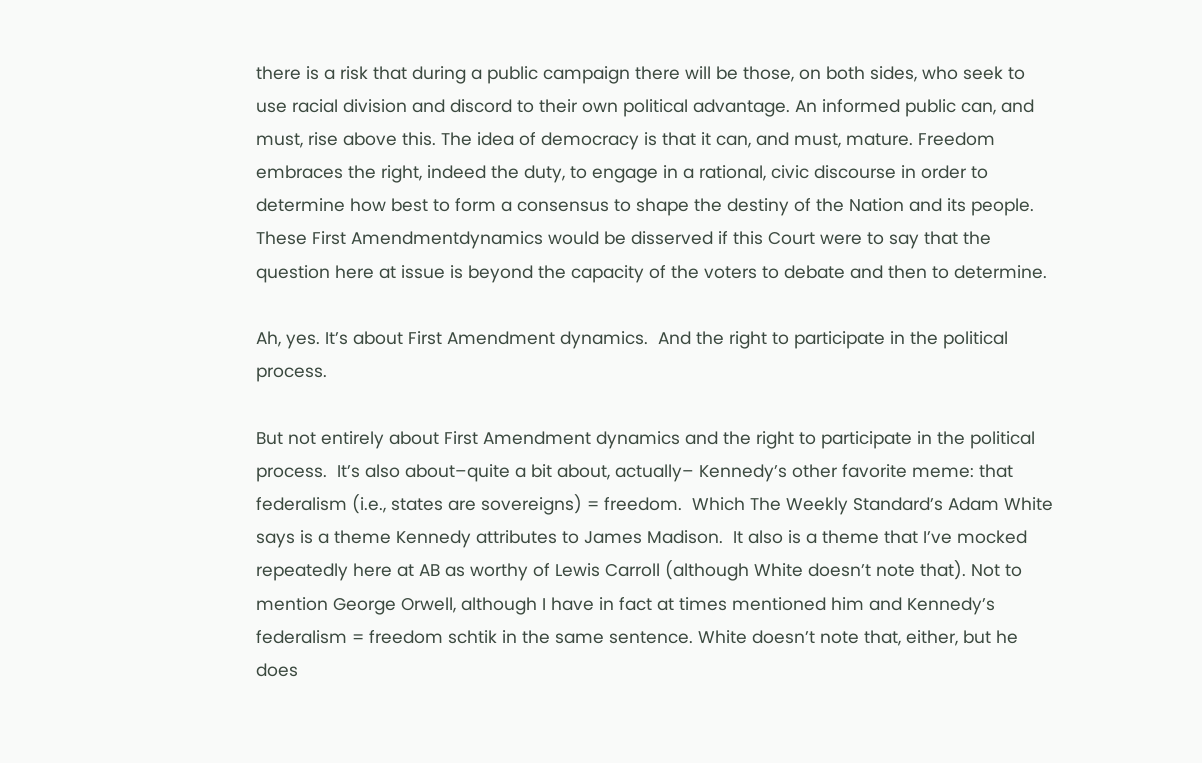there is a risk that during a public campaign there will be those, on both sides, who seek to use racial division and discord to their own political advantage. An informed public can, and must, rise above this. The idea of democracy is that it can, and must, mature. Freedom embraces the right, indeed the duty, to engage in a rational, civic discourse in order to determine how best to form a consensus to shape the destiny of the Nation and its people. These First Amendmentdynamics would be disserved if this Court were to say that the question here at issue is beyond the capacity of the voters to debate and then to determine.

Ah, yes. It’s about First Amendment dynamics.  And the right to participate in the political process.

But not entirely about First Amendment dynamics and the right to participate in the political process.  It’s also about–quite a bit about, actually– Kennedy’s other favorite meme: that federalism (i.e., states are sovereigns) = freedom.  Which The Weekly Standard’s Adam White says is a theme Kennedy attributes to James Madison.  It also is a theme that I’ve mocked repeatedly here at AB as worthy of Lewis Carroll (although White doesn’t note that). Not to mention George Orwell, although I have in fact at times mentioned him and Kennedy’s federalism = freedom schtik in the same sentence. White doesn’t note that, either, but he does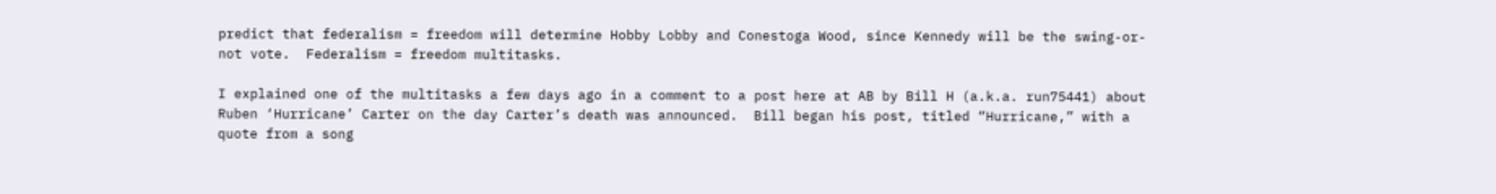predict that federalism = freedom will determine Hobby Lobby and Conestoga Wood, since Kennedy will be the swing-or-not vote.  Federalism = freedom multitasks.

I explained one of the multitasks a few days ago in a comment to a post here at AB by Bill H (a.k.a. run75441) about Ruben ‘Hurricane’ Carter on the day Carter’s death was announced.  Bill began his post, titled “Hurricane,” with a quote from a song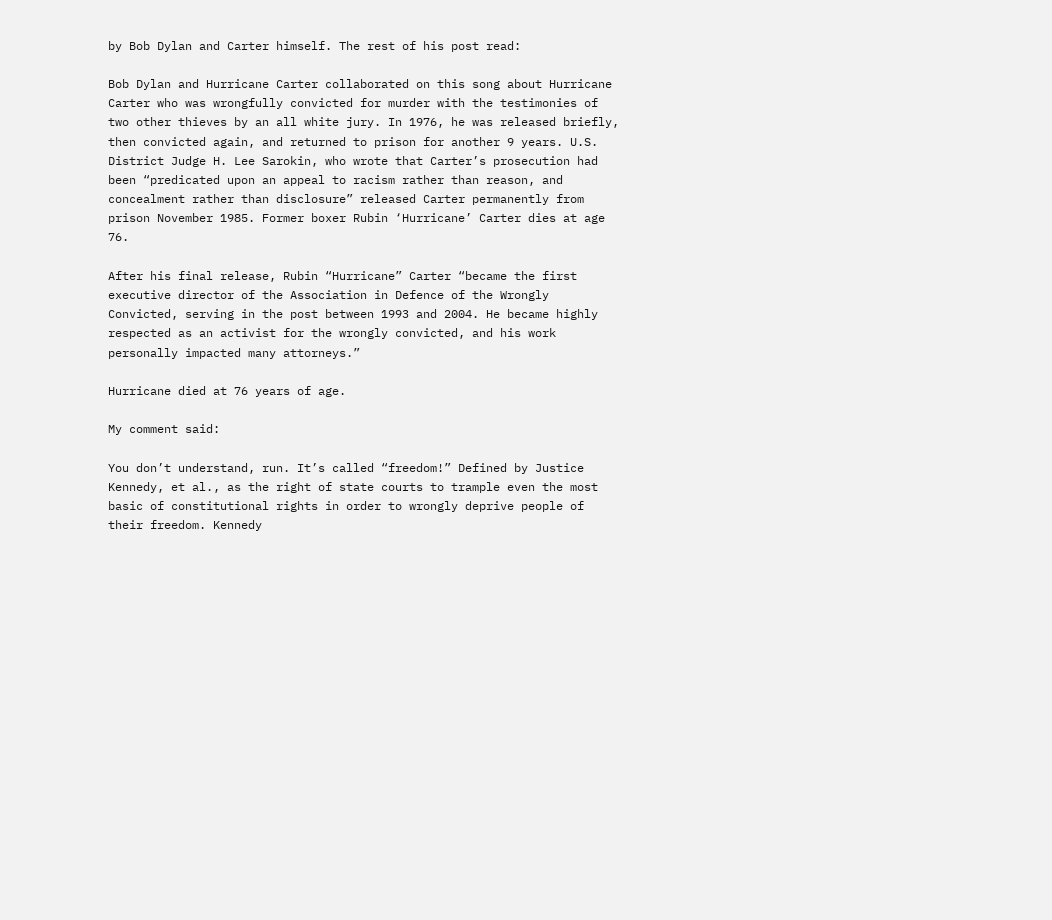by Bob Dylan and Carter himself. The rest of his post read:

Bob Dylan and Hurricane Carter collaborated on this song about Hurricane Carter who was wrongfully convicted for murder with the testimonies of two other thieves by an all white jury. In 1976, he was released briefly, then convicted again, and returned to prison for another 9 years. U.S. District Judge H. Lee Sarokin, who wrote that Carter’s prosecution had been “predicated upon an appeal to racism rather than reason, and concealment rather than disclosure” released Carter permanently from prison November 1985. Former boxer Rubin ‘Hurricane’ Carter dies at age 76.

After his final release, Rubin “Hurricane” Carter “became the first executive director of the Association in Defence of the Wrongly Convicted, serving in the post between 1993 and 2004. He became highly respected as an activist for the wrongly convicted, and his work personally impacted many attorneys.”

Hurricane died at 76 years of age.

My comment said:

You don’t understand, run. It’s called “freedom!” Defined by Justice Kennedy, et al., as the right of state courts to trample even the most basic of constitutional rights in order to wrongly deprive people of their freedom. Kennedy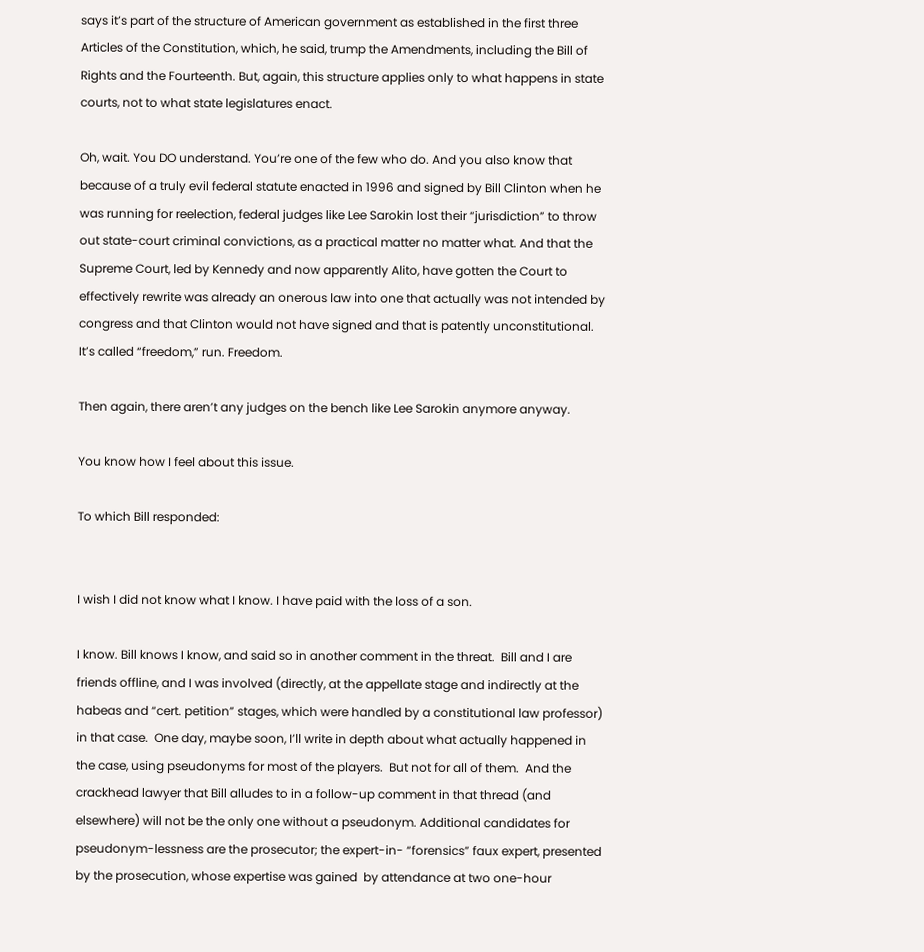says it’s part of the structure of American government as established in the first three Articles of the Constitution, which, he said, trump the Amendments, including the Bill of Rights and the Fourteenth. But, again, this structure applies only to what happens in state courts, not to what state legislatures enact.

Oh, wait. You DO understand. You’re one of the few who do. And you also know that because of a truly evil federal statute enacted in 1996 and signed by Bill Clinton when he was running for reelection, federal judges like Lee Sarokin lost their “jurisdiction” to throw out state-court criminal convictions, as a practical matter no matter what. And that the Supreme Court, led by Kennedy and now apparently Alito, have gotten the Court to effectively rewrite was already an onerous law into one that actually was not intended by congress and that Clinton would not have signed and that is patently unconstitutional. It’s called “freedom,” run. Freedom.

Then again, there aren’t any judges on the bench like Lee Sarokin anymore anyway.

You know how I feel about this issue.

To which Bill responded:


I wish I did not know what I know. I have paid with the loss of a son.

I know. Bill knows I know, and said so in another comment in the threat.  Bill and I are friends offline, and I was involved (directly, at the appellate stage and indirectly at the habeas and “cert. petition” stages, which were handled by a constitutional law professor) in that case.  One day, maybe soon, I’ll write in depth about what actually happened in the case, using pseudonyms for most of the players.  But not for all of them.  And the crackhead lawyer that Bill alludes to in a follow-up comment in that thread (and elsewhere) will not be the only one without a pseudonym. Additional candidates for pseudonym-lessness are the prosecutor; the expert-in- “forensics” faux expert, presented by the prosecution, whose expertise was gained  by attendance at two one-hour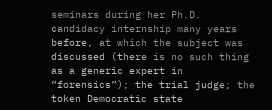seminars during her Ph.D. candidacy internship many years before, at which the subject was discussed (there is no such thing as a generic expert in “forensics”); the trial judge; the token Democratic state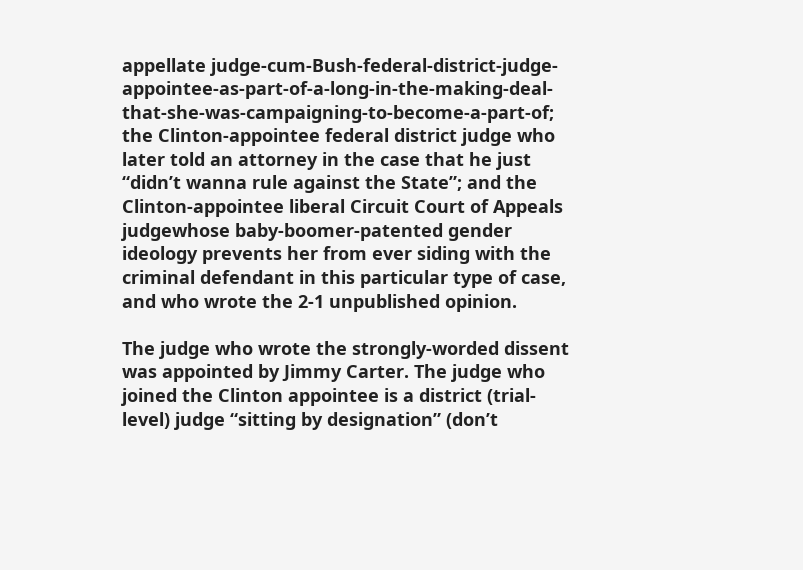appellate judge-cum-Bush-federal-district-judge-appointee-as-part-of-a-long-in-the-making-deal-that-she-was-campaigning-to-become-a-part-of; the Clinton-appointee federal district judge who later told an attorney in the case that he just “didn’t wanna rule against the State”; and the Clinton-appointee liberal Circuit Court of Appeals judgewhose baby-boomer-patented gender ideology prevents her from ever siding with the criminal defendant in this particular type of case, and who wrote the 2-1 unpublished opinion.

The judge who wrote the strongly-worded dissent was appointed by Jimmy Carter. The judge who joined the Clinton appointee is a district (trial-level) judge “sitting by designation” (don’t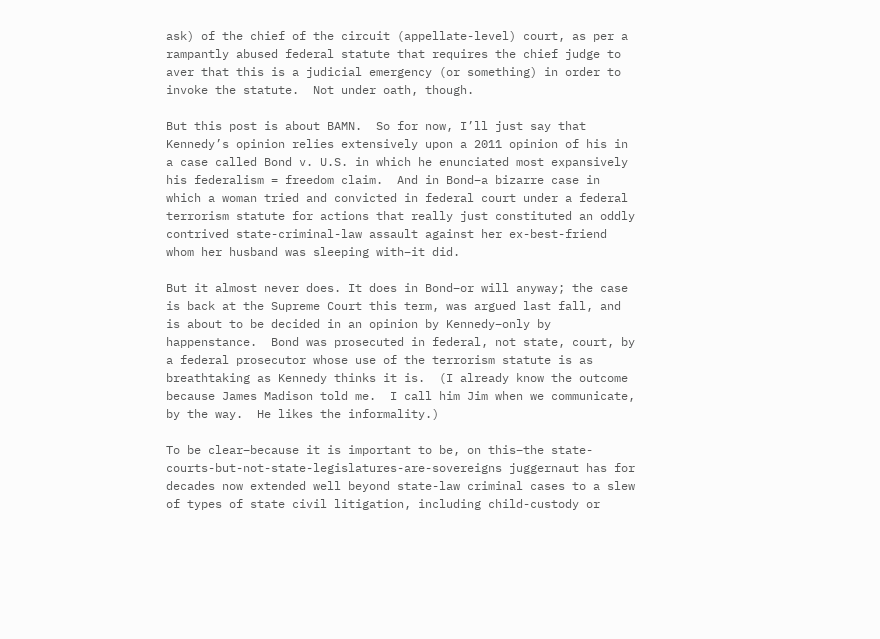ask) of the chief of the circuit (appellate-level) court, as per a rampantly abused federal statute that requires the chief judge to aver that this is a judicial emergency (or something) in order to invoke the statute.  Not under oath, though.

But this post is about BAMN.  So for now, I’ll just say that Kennedy’s opinion relies extensively upon a 2011 opinion of his in a case called Bond v. U.S. in which he enunciated most expansively his federalism = freedom claim.  And in Bond–a bizarre case in which a woman tried and convicted in federal court under a federal terrorism statute for actions that really just constituted an oddly contrived state-criminal-law assault against her ex-best-friend whom her husband was sleeping with–it did.

But it almost never does. It does in Bond–or will anyway; the case is back at the Supreme Court this term, was argued last fall, and is about to be decided in an opinion by Kennedy–only by happenstance.  Bond was prosecuted in federal, not state, court, by a federal prosecutor whose use of the terrorism statute is as breathtaking as Kennedy thinks it is.  (I already know the outcome because James Madison told me.  I call him Jim when we communicate, by the way.  He likes the informality.)

To be clear–because it is important to be, on this–the state-courts-but-not-state-legislatures-are-sovereigns juggernaut has for decades now extended well beyond state-law criminal cases to a slew of types of state civil litigation, including child-custody or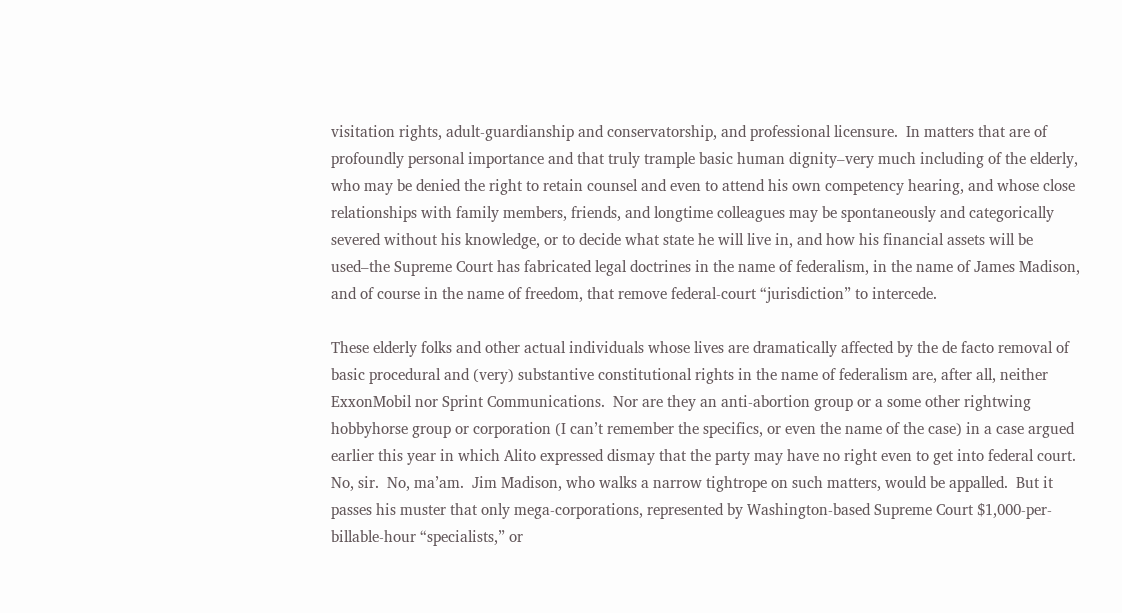visitation rights, adult-guardianship and conservatorship, and professional licensure.  In matters that are of profoundly personal importance and that truly trample basic human dignity–very much including of the elderly, who may be denied the right to retain counsel and even to attend his own competency hearing, and whose close relationships with family members, friends, and longtime colleagues may be spontaneously and categorically severed without his knowledge, or to decide what state he will live in, and how his financial assets will be used–the Supreme Court has fabricated legal doctrines in the name of federalism, in the name of James Madison, and of course in the name of freedom, that remove federal-court “jurisdiction” to intercede.

These elderly folks and other actual individuals whose lives are dramatically affected by the de facto removal of basic procedural and (very) substantive constitutional rights in the name of federalism are, after all, neither ExxonMobil nor Sprint Communications.  Nor are they an anti-abortion group or a some other rightwing hobbyhorse group or corporation (I can’t remember the specifics, or even the name of the case) in a case argued earlier this year in which Alito expressed dismay that the party may have no right even to get into federal court.  No, sir.  No, ma’am.  Jim Madison, who walks a narrow tightrope on such matters, would be appalled.  But it passes his muster that only mega-corporations, represented by Washington-based Supreme Court $1,000-per-billable-hour “specialists,” or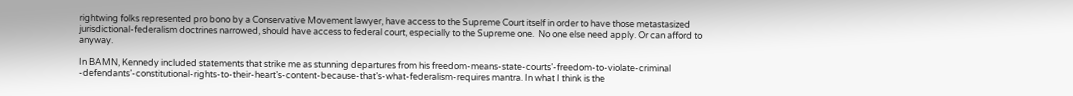rightwing folks represented pro bono by a Conservative Movement lawyer, have access to the Supreme Court itself in order to have those metastasized jurisdictional-federalism doctrines narrowed, should have access to federal court, especially to the Supreme one.  No one else need apply. Or can afford to anyway.

In BAMN, Kennedy included statements that strike me as stunning departures from his freedom-means-state-courts’-freedom-to-violate-criminal -defendants’-constitutional-rights-to-their-heart’s-content-because-that’s-what-federalism-requires mantra. In what I think is the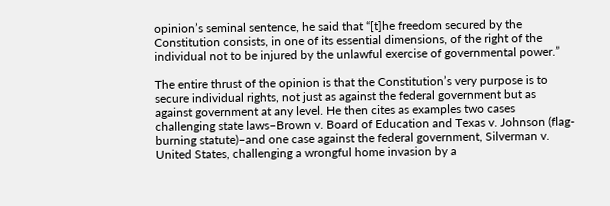opinion’s seminal sentence, he said that “[t]he freedom secured by the Constitution consists, in one of its essential dimensions, of the right of the individual not to be injured by the unlawful exercise of governmental power.”

The entire thrust of the opinion is that the Constitution’s very purpose is to secure individual rights, not just as against the federal government but as against government at any level. He then cites as examples two cases challenging state laws–Brown v. Board of Education and Texas v. Johnson (flag-burning statute)–and one case against the federal government, Silverman v. United States, challenging a wrongful home invasion by a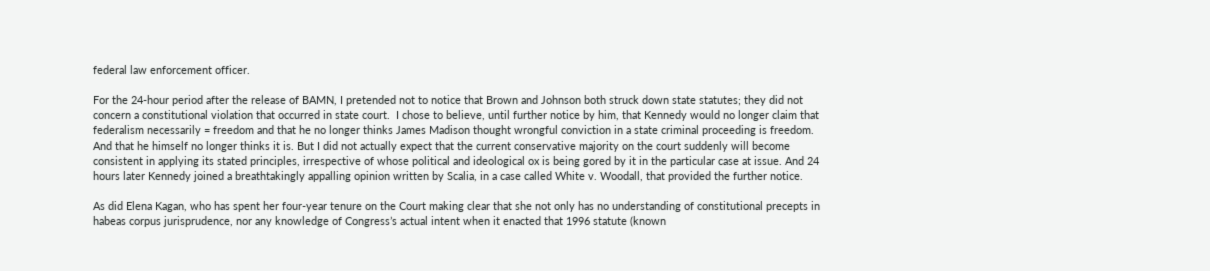federal law enforcement officer.

For the 24-hour period after the release of BAMN, I pretended not to notice that Brown and Johnson both struck down state statutes; they did not concern a constitutional violation that occurred in state court.  I chose to believe, until further notice by him, that Kennedy would no longer claim that federalism necessarily = freedom and that he no longer thinks James Madison thought wrongful conviction in a state criminal proceeding is freedom.  And that he himself no longer thinks it is. But I did not actually expect that the current conservative majority on the court suddenly will become consistent in applying its stated principles, irrespective of whose political and ideological ox is being gored by it in the particular case at issue. And 24 hours later Kennedy joined a breathtakingly appalling opinion written by Scalia, in a case called White v. Woodall, that provided the further notice.

As did Elena Kagan, who has spent her four-year tenure on the Court making clear that she not only has no understanding of constitutional precepts in habeas corpus jurisprudence, nor any knowledge of Congress’s actual intent when it enacted that 1996 statute (known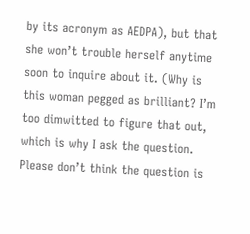by its acronym as AEDPA), but that she won’t trouble herself anytime soon to inquire about it. (Why is this woman pegged as brilliant? I’m too dimwitted to figure that out, which is why I ask the question.  Please don’t think the question is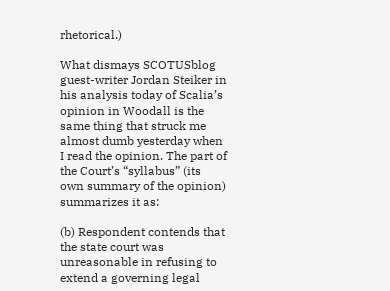rhetorical.)

What dismays SCOTUSblog guest-writer Jordan Steiker in his analysis today of Scalia’s opinion in Woodall is the same thing that struck me almost dumb yesterday when I read the opinion. The part of the Court’s “syllabus” (its own summary of the opinion) summarizes it as:

(b) Respondent contends that the state court was unreasonable in refusing to extend a governing legal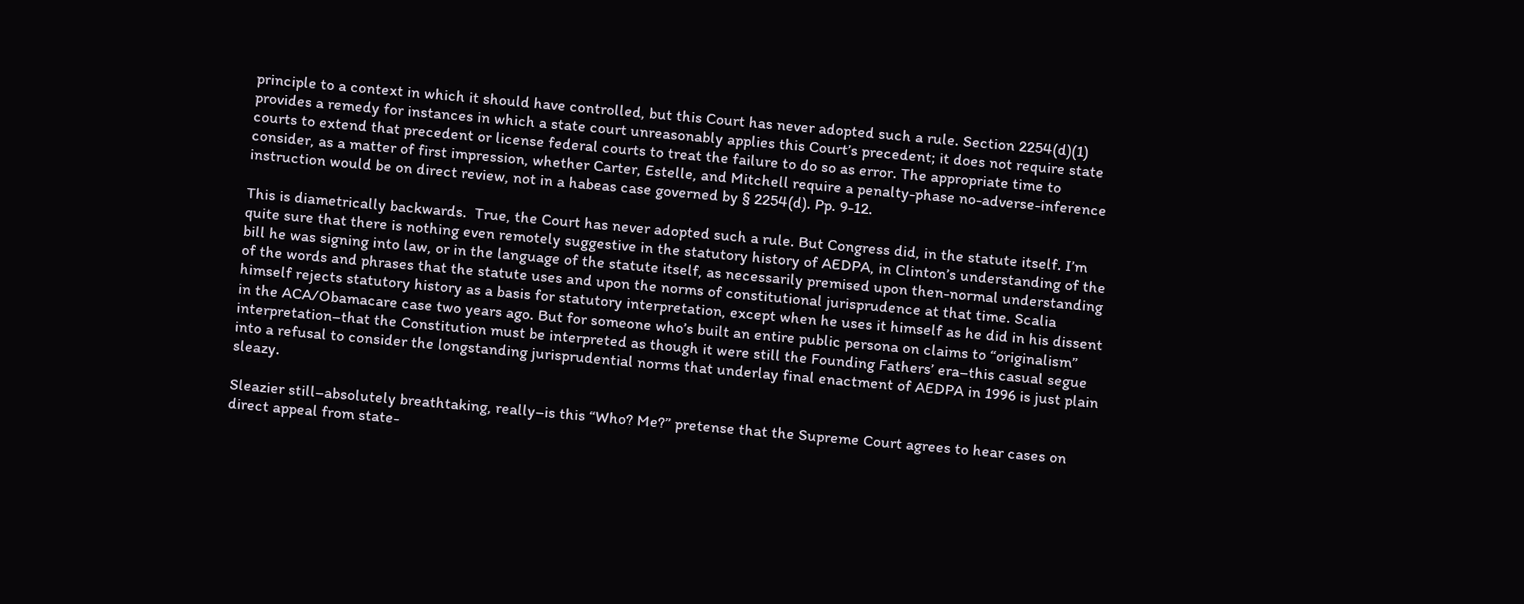principle to a context in which it should have controlled, but this Court has never adopted such a rule. Section 2254(d)(1) provides a remedy for instances in which a state court unreasonably applies this Court’s precedent; it does not require state courts to extend that precedent or license federal courts to treat the failure to do so as error. The appropriate time to consider, as a matter of first impression, whether Carter, Estelle, and Mitchell require a penalty-phase no-adverse-inference instruction would be on direct review, not in a habeas case governed by § 2254(d). Pp. 9-12.

This is diametrically backwards.  True, the Court has never adopted such a rule. But Congress did, in the statute itself. I’m quite sure that there is nothing even remotely suggestive in the statutory history of AEDPA, in Clinton’s understanding of the bill he was signing into law, or in the language of the statute itself, as necessarily premised upon then-normal understanding of the words and phrases that the statute uses and upon the norms of constitutional jurisprudence at that time. Scalia himself rejects statutory history as a basis for statutory interpretation, except when he uses it himself as he did in his dissent in the ACA/Obamacare case two years ago. But for someone who’s built an entire public persona on claims to “originalism” interpretation–that the Constitution must be interpreted as though it were still the Founding Fathers’ era–this casual segue into a refusal to consider the longstanding jurisprudential norms that underlay final enactment of AEDPA in 1996 is just plain sleazy.

Sleazier still–absolutely breathtaking, really–is this “Who? Me?” pretense that the Supreme Court agrees to hear cases on direct appeal from state-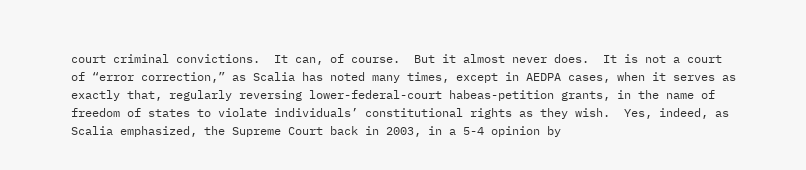court criminal convictions.  It can, of course.  But it almost never does.  It is not a court of “error correction,” as Scalia has noted many times, except in AEDPA cases, when it serves as exactly that, regularly reversing lower-federal-court habeas-petition grants, in the name of freedom of states to violate individuals’ constitutional rights as they wish.  Yes, indeed, as Scalia emphasized, the Supreme Court back in 2003, in a 5-4 opinion by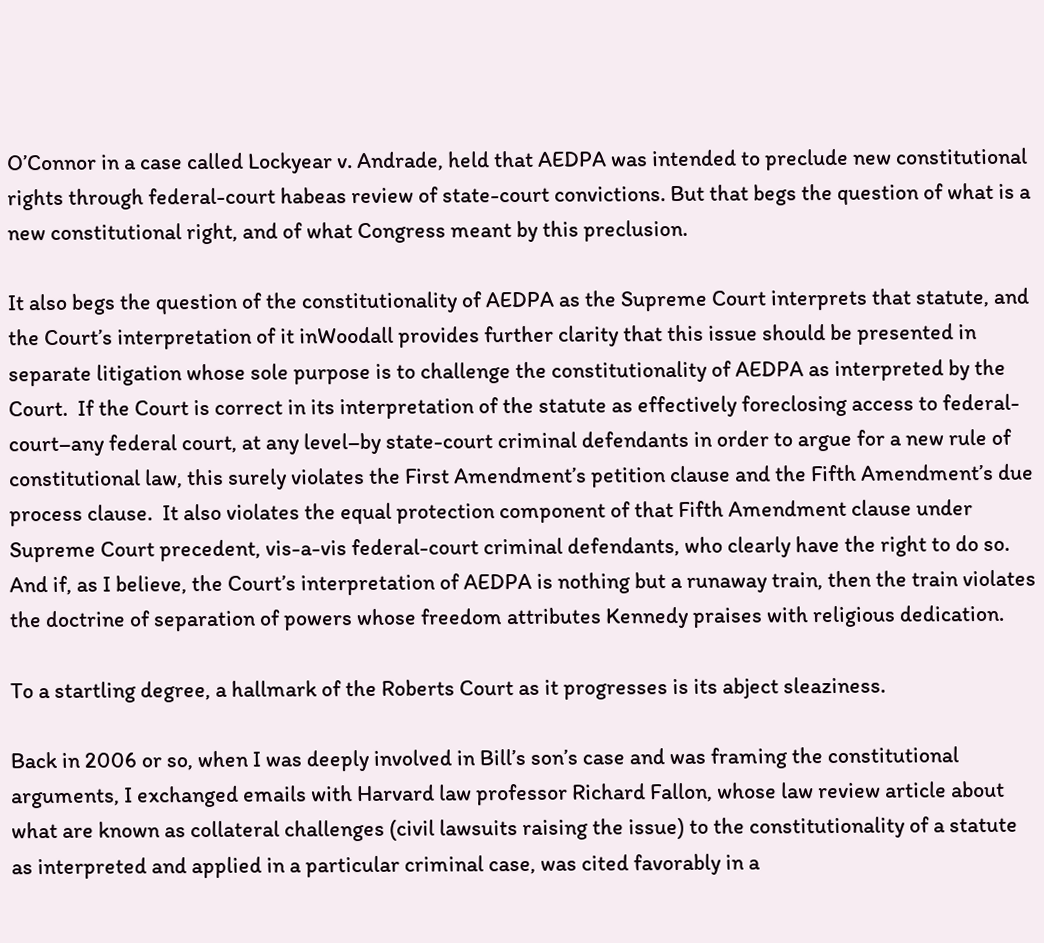O’Connor in a case called Lockyear v. Andrade, held that AEDPA was intended to preclude new constitutional rights through federal-court habeas review of state-court convictions. But that begs the question of what is a new constitutional right, and of what Congress meant by this preclusion.

It also begs the question of the constitutionality of AEDPA as the Supreme Court interprets that statute, and the Court’s interpretation of it inWoodall provides further clarity that this issue should be presented in separate litigation whose sole purpose is to challenge the constitutionality of AEDPA as interpreted by the Court.  If the Court is correct in its interpretation of the statute as effectively foreclosing access to federal-court–any federal court, at any level–by state-court criminal defendants in order to argue for a new rule of constitutional law, this surely violates the First Amendment’s petition clause and the Fifth Amendment’s due process clause.  It also violates the equal protection component of that Fifth Amendment clause under Supreme Court precedent, vis-a-vis federal-court criminal defendants, who clearly have the right to do so. And if, as I believe, the Court’s interpretation of AEDPA is nothing but a runaway train, then the train violates the doctrine of separation of powers whose freedom attributes Kennedy praises with religious dedication.

To a startling degree, a hallmark of the Roberts Court as it progresses is its abject sleaziness.

Back in 2006 or so, when I was deeply involved in Bill’s son’s case and was framing the constitutional arguments, I exchanged emails with Harvard law professor Richard Fallon, whose law review article about what are known as collateral challenges (civil lawsuits raising the issue) to the constitutionality of a statute as interpreted and applied in a particular criminal case, was cited favorably in a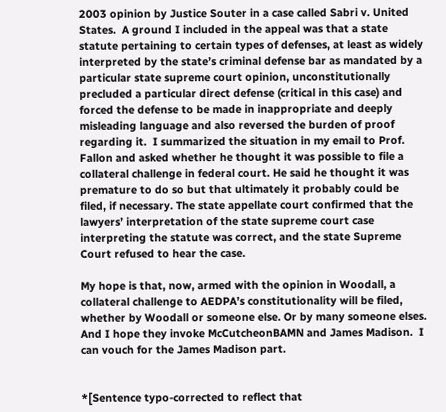2003 opinion by Justice Souter in a case called Sabri v. United States.  A ground I included in the appeal was that a state statute pertaining to certain types of defenses, at least as widely interpreted by the state’s criminal defense bar as mandated by a particular state supreme court opinion, unconstitutionally precluded a particular direct defense (critical in this case) and forced the defense to be made in inappropriate and deeply misleading language and also reversed the burden of proof regarding it.  I summarized the situation in my email to Prof. Fallon and asked whether he thought it was possible to file a collateral challenge in federal court. He said he thought it was premature to do so but that ultimately it probably could be filed, if necessary. The state appellate court confirmed that the lawyers’ interpretation of the state supreme court case interpreting the statute was correct, and the state Supreme Court refused to hear the case.

My hope is that, now, armed with the opinion in Woodall, a collateral challenge to AEDPA’s constitutionality will be filed, whether by Woodall or someone else. Or by many someone elses. And I hope they invoke McCutcheonBAMN and James Madison.  I can vouch for the James Madison part.


*[Sentence typo-corrected to reflect that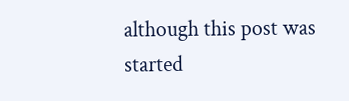although this post was started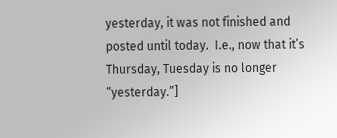yesterday, it was not finished and posted until today.  I.e., now that it’s Thursday, Tuesday is no longer “yesterday.”]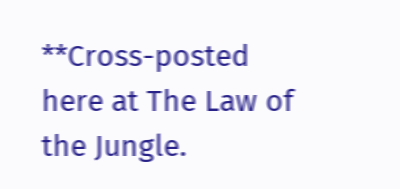**Cross-posted here at The Law of the Jungle.